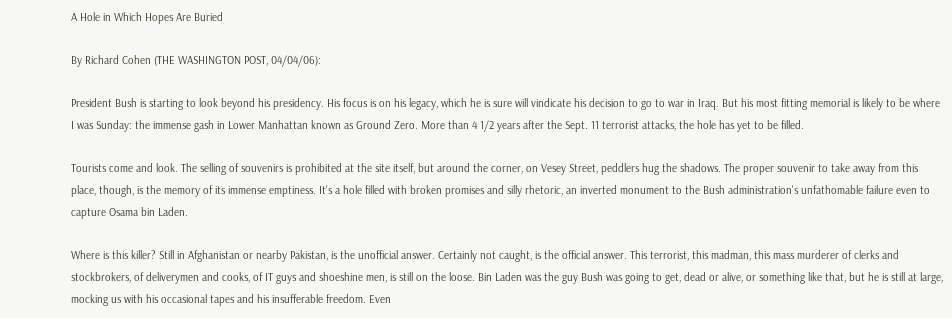A Hole in Which Hopes Are Buried

By Richard Cohen (THE WASHINGTON POST, 04/04/06):

President Bush is starting to look beyond his presidency. His focus is on his legacy, which he is sure will vindicate his decision to go to war in Iraq. But his most fitting memorial is likely to be where I was Sunday: the immense gash in Lower Manhattan known as Ground Zero. More than 4 1/2 years after the Sept. 11 terrorist attacks, the hole has yet to be filled.

Tourists come and look. The selling of souvenirs is prohibited at the site itself, but around the corner, on Vesey Street, peddlers hug the shadows. The proper souvenir to take away from this place, though, is the memory of its immense emptiness. It's a hole filled with broken promises and silly rhetoric, an inverted monument to the Bush administration's unfathomable failure even to capture Osama bin Laden.

Where is this killer? Still in Afghanistan or nearby Pakistan, is the unofficial answer. Certainly not caught, is the official answer. This terrorist, this madman, this mass murderer of clerks and stockbrokers, of deliverymen and cooks, of IT guys and shoeshine men, is still on the loose. Bin Laden was the guy Bush was going to get, dead or alive, or something like that, but he is still at large, mocking us with his occasional tapes and his insufferable freedom. Even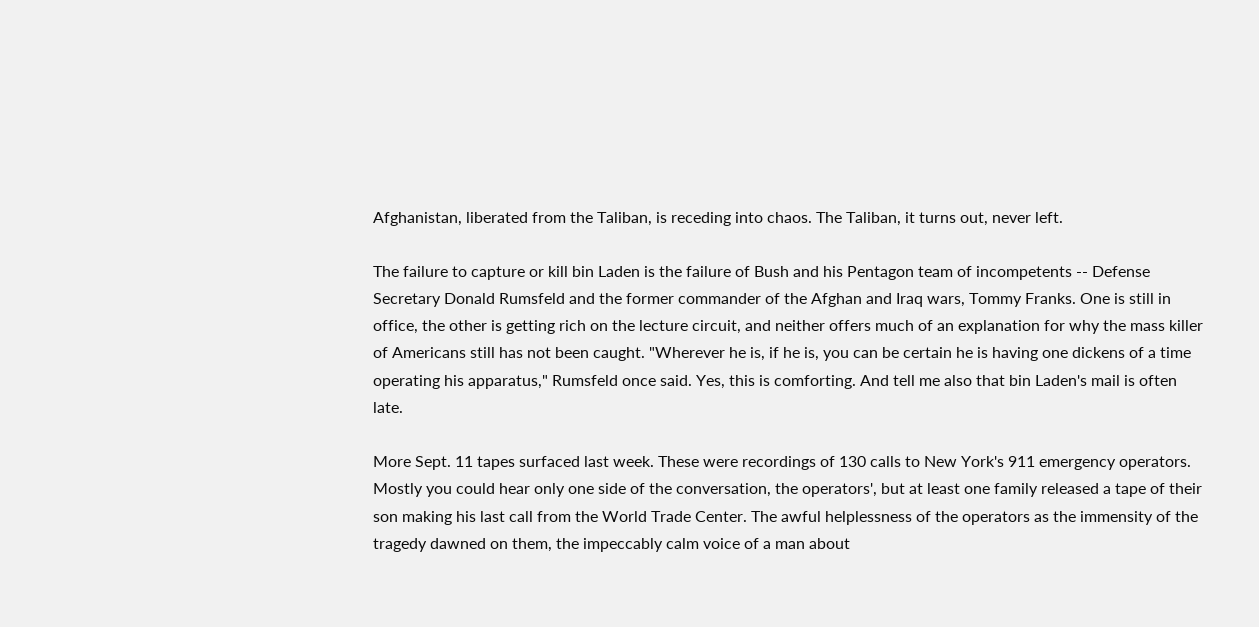Afghanistan, liberated from the Taliban, is receding into chaos. The Taliban, it turns out, never left.

The failure to capture or kill bin Laden is the failure of Bush and his Pentagon team of incompetents -- Defense Secretary Donald Rumsfeld and the former commander of the Afghan and Iraq wars, Tommy Franks. One is still in office, the other is getting rich on the lecture circuit, and neither offers much of an explanation for why the mass killer of Americans still has not been caught. "Wherever he is, if he is, you can be certain he is having one dickens of a time operating his apparatus," Rumsfeld once said. Yes, this is comforting. And tell me also that bin Laden's mail is often late.

More Sept. 11 tapes surfaced last week. These were recordings of 130 calls to New York's 911 emergency operators. Mostly you could hear only one side of the conversation, the operators', but at least one family released a tape of their son making his last call from the World Trade Center. The awful helplessness of the operators as the immensity of the tragedy dawned on them, the impeccably calm voice of a man about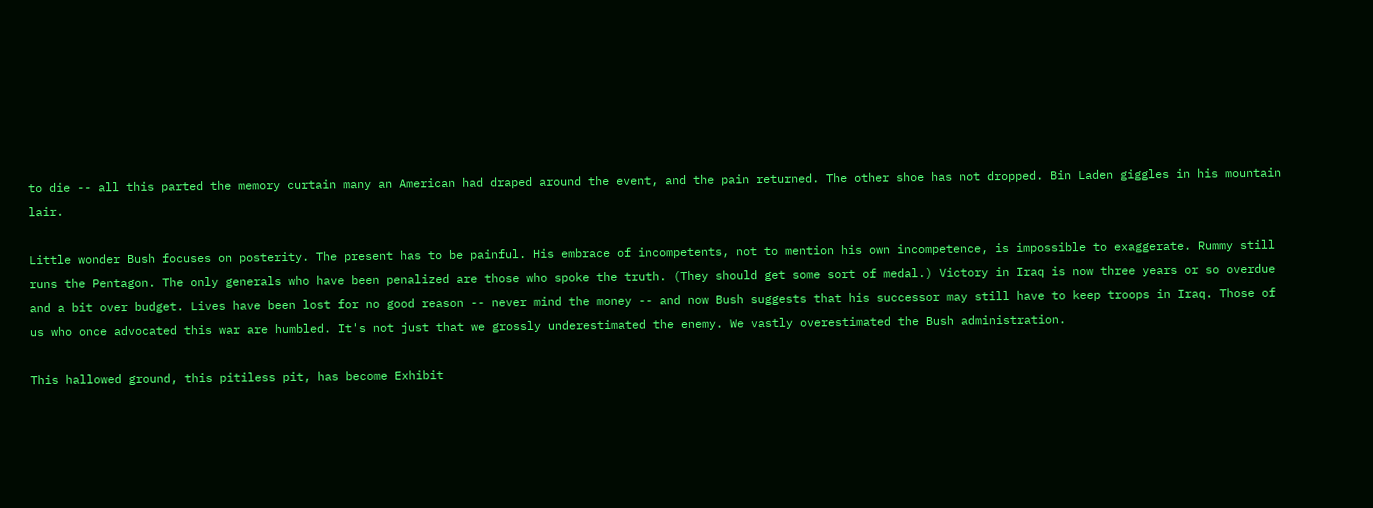to die -- all this parted the memory curtain many an American had draped around the event, and the pain returned. The other shoe has not dropped. Bin Laden giggles in his mountain lair.

Little wonder Bush focuses on posterity. The present has to be painful. His embrace of incompetents, not to mention his own incompetence, is impossible to exaggerate. Rummy still runs the Pentagon. The only generals who have been penalized are those who spoke the truth. (They should get some sort of medal.) Victory in Iraq is now three years or so overdue and a bit over budget. Lives have been lost for no good reason -- never mind the money -- and now Bush suggests that his successor may still have to keep troops in Iraq. Those of us who once advocated this war are humbled. It's not just that we grossly underestimated the enemy. We vastly overestimated the Bush administration.

This hallowed ground, this pitiless pit, has become Exhibit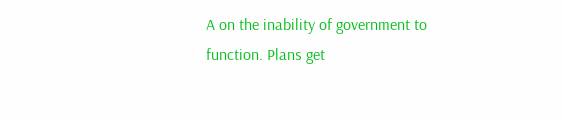A on the inability of government to function. Plans get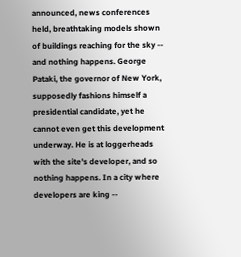announced, news conferences held, breathtaking models shown of buildings reaching for the sky -- and nothing happens. George Pataki, the governor of New York, supposedly fashions himself a presidential candidate, yet he cannot even get this development underway. He is at loggerheads with the site's developer, and so nothing happens. In a city where developers are king --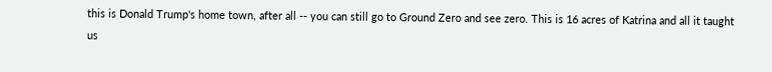this is Donald Trump's home town, after all -- you can still go to Ground Zero and see zero. This is 16 acres of Katrina and all it taught us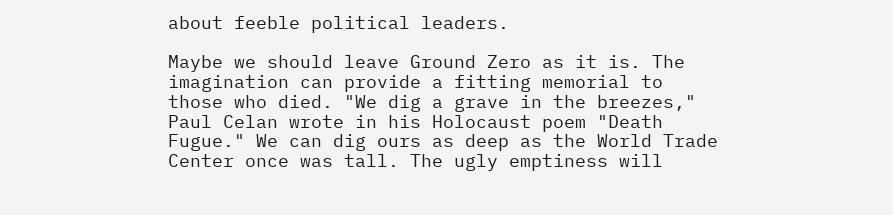about feeble political leaders.

Maybe we should leave Ground Zero as it is. The imagination can provide a fitting memorial to those who died. "We dig a grave in the breezes," Paul Celan wrote in his Holocaust poem "Death Fugue." We can dig ours as deep as the World Trade Center once was tall. The ugly emptiness will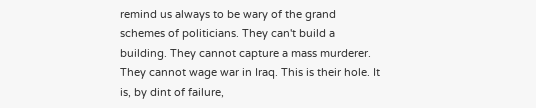remind us always to be wary of the grand schemes of politicians. They can't build a building. They cannot capture a mass murderer. They cannot wage war in Iraq. This is their hole. It is, by dint of failure,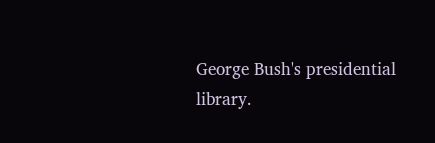George Bush's presidential library.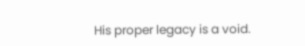His proper legacy is a void.